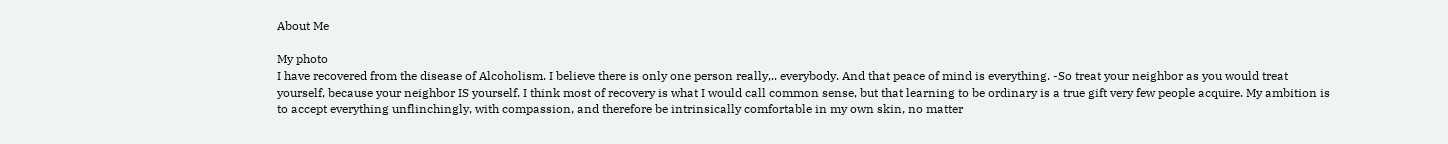About Me

My photo
I have recovered from the disease of Alcoholism. I believe there is only one person really,.. everybody. And that peace of mind is everything. -So treat your neighbor as you would treat yourself, because your neighbor IS yourself. I think most of recovery is what I would call common sense, but that learning to be ordinary is a true gift very few people acquire. My ambition is to accept everything unflinchingly, with compassion, and therefore be intrinsically comfortable in my own skin, no matter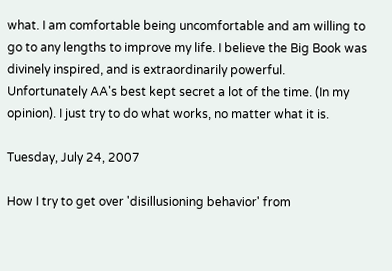what. I am comfortable being uncomfortable and am willing to go to any lengths to improve my life. I believe the Big Book was divinely inspired, and is extraordinarily powerful. Unfortunately AA's best kept secret a lot of the time. (In my opinion). I just try to do what works, no matter what it is.

Tuesday, July 24, 2007

How I try to get over 'disillusioning behavior' from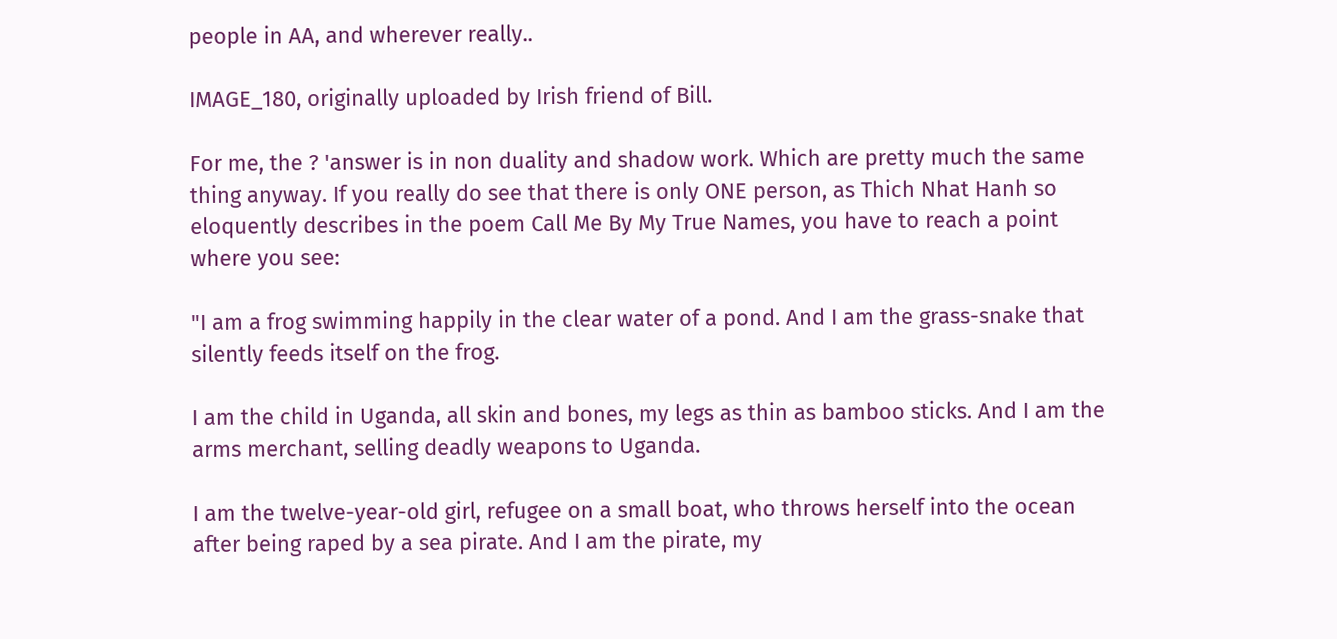people in AA, and wherever really..

IMAGE_180, originally uploaded by Irish friend of Bill.

For me, the ? 'answer is in non duality and shadow work. Which are pretty much the same thing anyway. If you really do see that there is only ONE person, as Thich Nhat Hanh so eloquently describes in the poem Call Me By My True Names, you have to reach a point where you see:

"I am a frog swimming happily in the clear water of a pond. And I am the grass-snake that silently feeds itself on the frog.

I am the child in Uganda, all skin and bones, my legs as thin as bamboo sticks. And I am the arms merchant, selling deadly weapons to Uganda.

I am the twelve-year-old girl, refugee on a small boat, who throws herself into the ocean after being raped by a sea pirate. And I am the pirate, my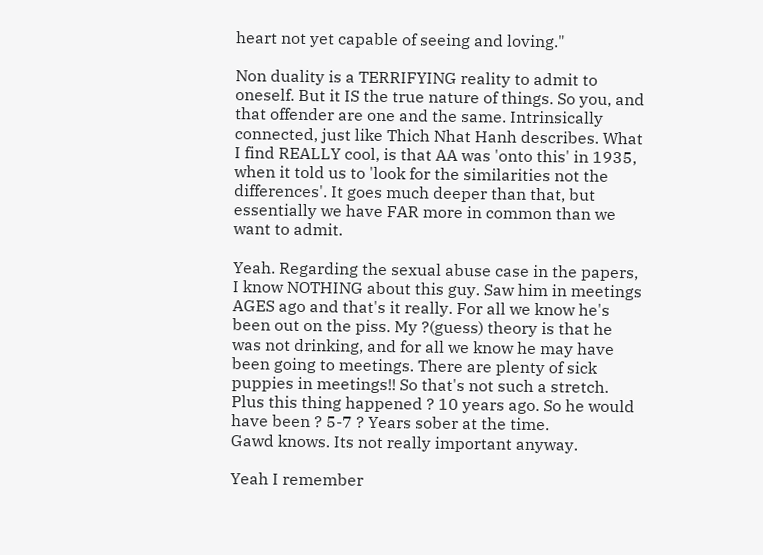heart not yet capable of seeing and loving."

Non duality is a TERRIFYING reality to admit to oneself. But it IS the true nature of things. So you, and that offender are one and the same. Intrinsically connected, just like Thich Nhat Hanh describes. What I find REALLY cool, is that AA was 'onto this' in 1935, when it told us to 'look for the similarities not the differences'. It goes much deeper than that, but essentially we have FAR more in common than we want to admit.

Yeah. Regarding the sexual abuse case in the papers, I know NOTHING about this guy. Saw him in meetings AGES ago and that's it really. For all we know he's been out on the piss. My ?(guess) theory is that he was not drinking, and for all we know he may have been going to meetings. There are plenty of sick puppies in meetings!! So that's not such a stretch. Plus this thing happened ? 10 years ago. So he would have been ? 5-7 ? Years sober at the time.
Gawd knows. Its not really important anyway.

Yeah I remember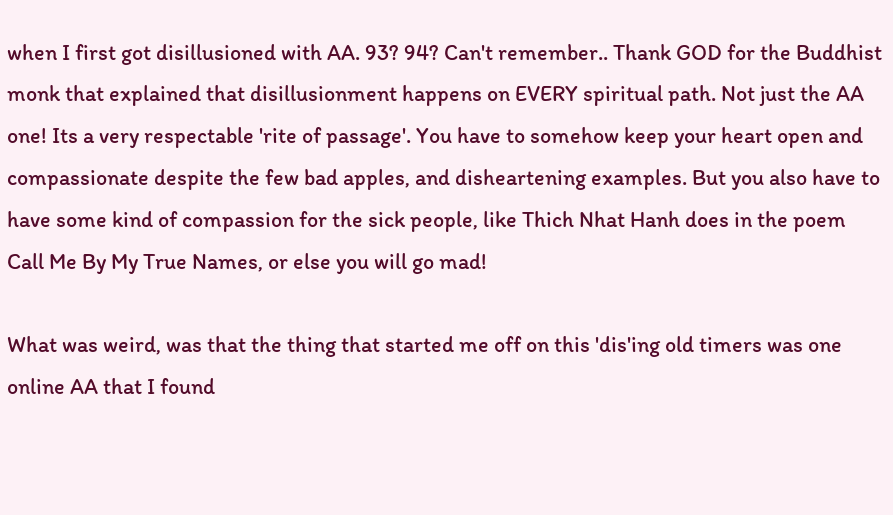when I first got disillusioned with AA. 93? 94? Can't remember.. Thank GOD for the Buddhist monk that explained that disillusionment happens on EVERY spiritual path. Not just the AA one! Its a very respectable 'rite of passage'. You have to somehow keep your heart open and compassionate despite the few bad apples, and disheartening examples. But you also have to have some kind of compassion for the sick people, like Thich Nhat Hanh does in the poem Call Me By My True Names, or else you will go mad!

What was weird, was that the thing that started me off on this 'dis'ing old timers was one online AA that I found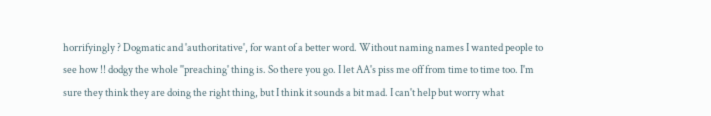horrifyingly ? Dogmatic and 'authoritative', for want of a better word. Without naming names I wanted people to see how !! dodgy the whole ''preaching' thing is. So there you go. I let AA's piss me off from time to time too. I'm sure they think they are doing the right thing, but I think it sounds a bit mad. I can't help but worry what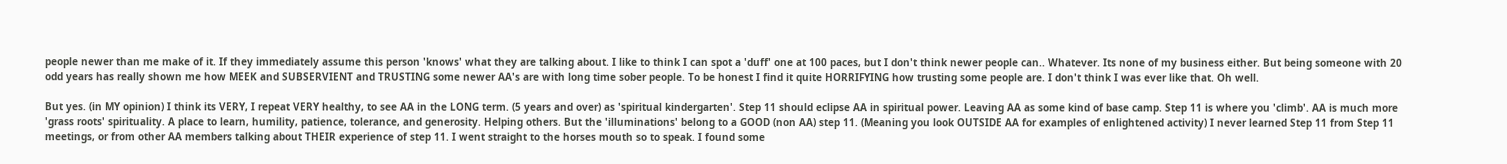people newer than me make of it. If they immediately assume this person 'knows' what they are talking about. I like to think I can spot a 'duff' one at 100 paces, but I don't think newer people can.. Whatever. Its none of my business either. But being someone with 20 odd years has really shown me how MEEK and SUBSERVIENT and TRUSTING some newer AA's are with long time sober people. To be honest I find it quite HORRIFYING how trusting some people are. I don't think I was ever like that. Oh well.

But yes. (in MY opinion) I think its VERY, I repeat VERY healthy, to see AA in the LONG term. (5 years and over) as 'spiritual kindergarten'. Step 11 should eclipse AA in spiritual power. Leaving AA as some kind of base camp. Step 11 is where you 'climb'. AA is much more 'grass roots' spirituality. A place to learn, humility, patience, tolerance, and generosity. Helping others. But the 'illuminations' belong to a GOOD (non AA) step 11. (Meaning you look OUTSIDE AA for examples of enlightened activity) I never learned Step 11 from Step 11 meetings, or from other AA members talking about THEIR experience of step 11. I went straight to the horses mouth so to speak. I found some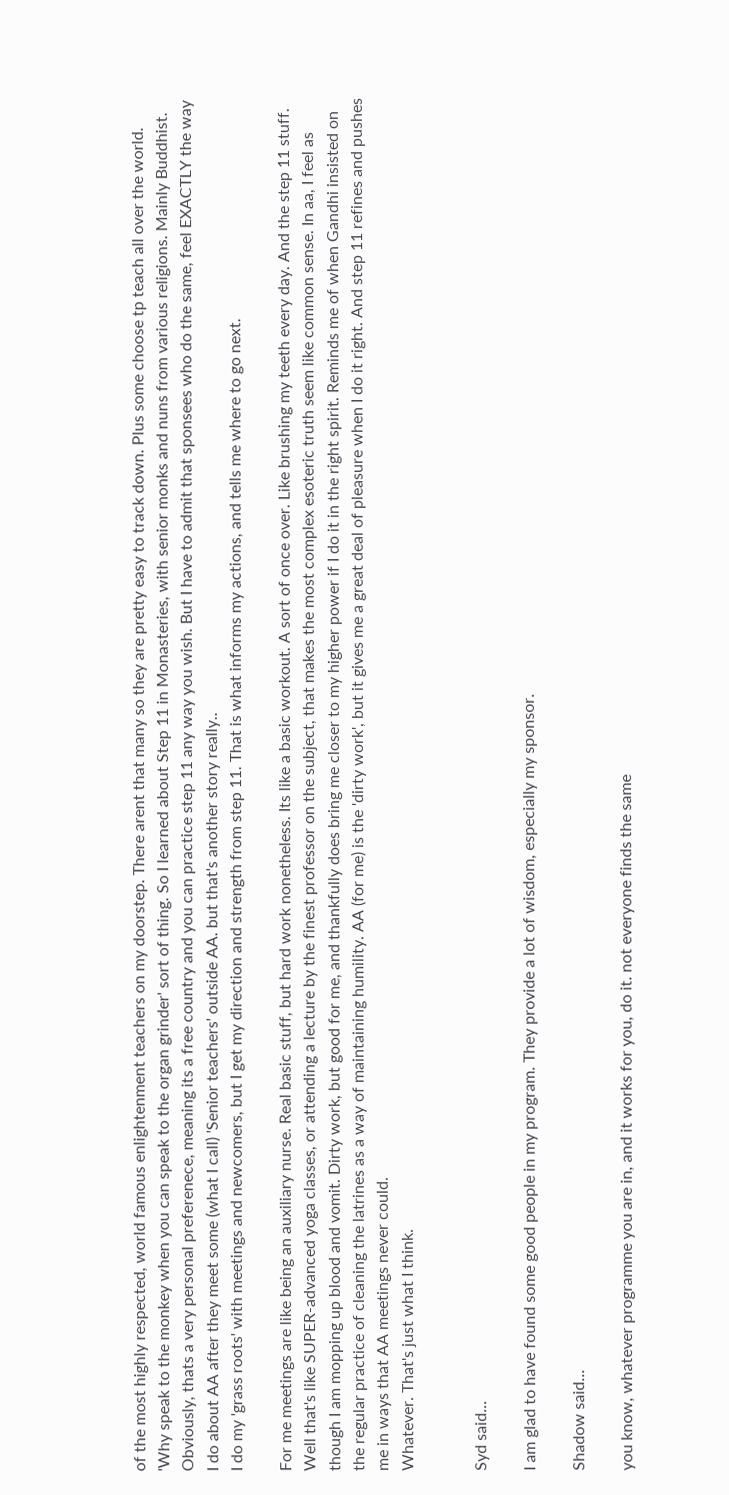of the most highly respected, world famous enlightenment teachers on my doorstep. There arent that many so they are pretty easy to track down. Plus some choose tp teach all over the world. 'Why speak to the monkey when you can speak to the organ grinder' sort of thing. So I learned about Step 11 in Monasteries, with senior monks and nuns from various religions. Mainly Buddhist. Obviously, thats a very personal preferenece, meaning its a free country and you can practice step 11 any way you wish. But I have to admit that sponsees who do the same, feel EXACTLY the way I do about AA after they meet some (what I call) 'Senior teachers' outside AA. but that's another story really..
I do my 'grass roots' with meetings and newcomers, but I get my direction and strength from step 11. That is what informs my actions, and tells me where to go next.

For me meetings are like being an auxiliary nurse. Real basic stuff, but hard work nonetheless. Its like a basic workout. A sort of once over. Like brushing my teeth every day. And the step 11 stuff. Well that's like SUPER-advanced yoga classes, or attending a lecture by the finest professor on the subject, that makes the most complex esoteric truth seem like common sense. In aa, I feel as though I am mopping up blood and vomit. Dirty work, but good for me, and thankfully does bring me closer to my higher power if I do it in the right spirit. Reminds me of when Gandhi insisted on the regular practice of cleaning the latrines as a way of maintaining humility. AA (for me) is the 'dirty work', but it gives me a great deal of pleasure when I do it right. And step 11 refines and pushes me in ways that AA meetings never could.
Whatever. That's just what I think.


Syd said...

I am glad to have found some good people in my program. They provide a lot of wisdom, especially my sponsor.

Shadow said...

you know, whatever programme you are in, and it works for you, do it. not everyone finds the same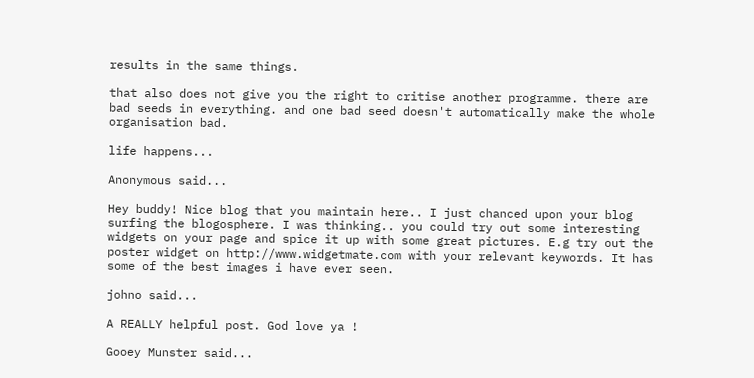results in the same things.

that also does not give you the right to critise another programme. there are bad seeds in everything. and one bad seed doesn't automatically make the whole organisation bad.

life happens...

Anonymous said...

Hey buddy! Nice blog that you maintain here.. I just chanced upon your blog surfing the blogosphere. I was thinking.. you could try out some interesting widgets on your page and spice it up with some great pictures. E.g try out the poster widget on http://www.widgetmate.com with your relevant keywords. It has some of the best images i have ever seen.

johno said...

A REALLY helpful post. God love ya !

Gooey Munster said...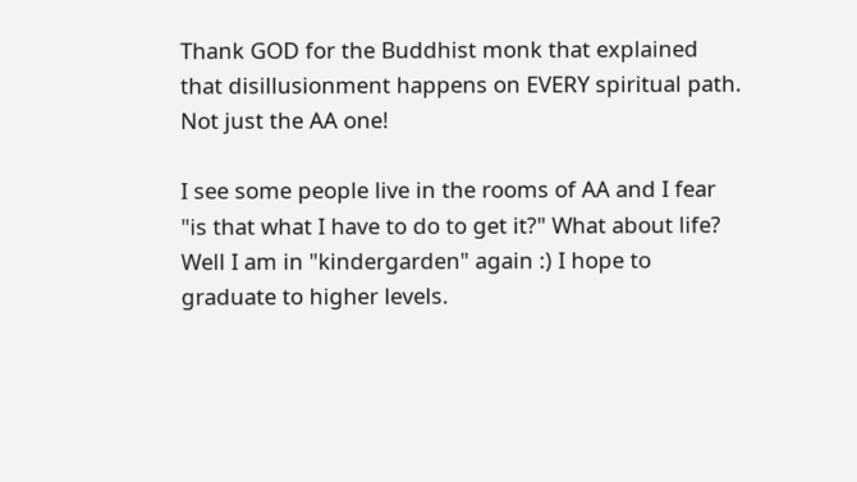Thank GOD for the Buddhist monk that explained that disillusionment happens on EVERY spiritual path. Not just the AA one!

I see some people live in the rooms of AA and I fear "is that what I have to do to get it?" What about life? Well I am in "kindergarden" again :) I hope to graduate to higher levels.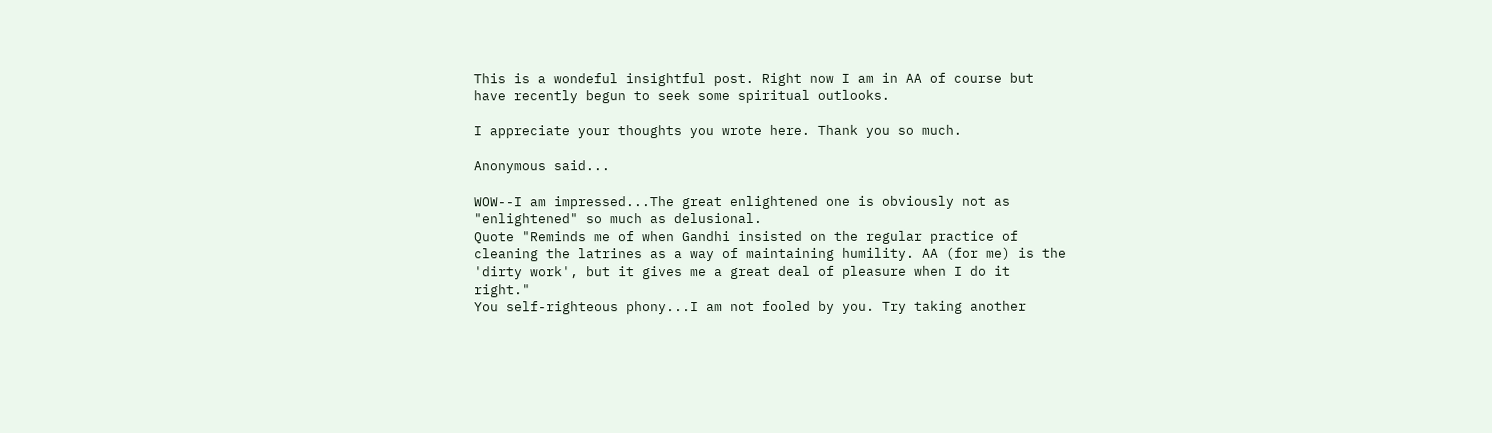This is a wondeful insightful post. Right now I am in AA of course but have recently begun to seek some spiritual outlooks.

I appreciate your thoughts you wrote here. Thank you so much.

Anonymous said...

WOW--I am impressed...The great enlightened one is obviously not as "enlightened" so much as delusional.
Quote "Reminds me of when Gandhi insisted on the regular practice of cleaning the latrines as a way of maintaining humility. AA (for me) is the 'dirty work', but it gives me a great deal of pleasure when I do it right."
You self-righteous phony...I am not fooled by you. Try taking another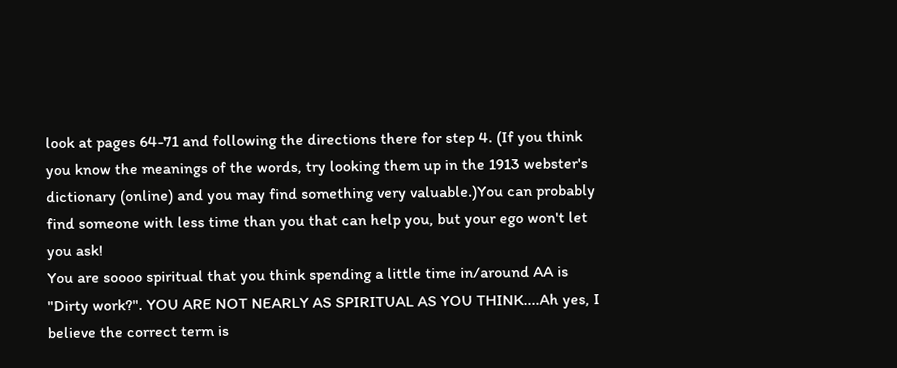look at pages 64-71 and following the directions there for step 4. (If you think you know the meanings of the words, try looking them up in the 1913 webster's dictionary (online) and you may find something very valuable.)You can probably find someone with less time than you that can help you, but your ego won't let you ask!
You are soooo spiritual that you think spending a little time in/around AA is "Dirty work?". YOU ARE NOT NEARLY AS SPIRITUAL AS YOU THINK....Ah yes, I believe the correct term is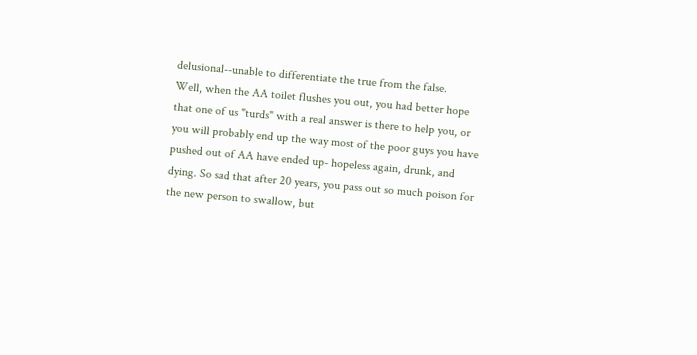delusional--unable to differentiate the true from the false.
Well, when the AA toilet flushes you out, you had better hope that one of us "turds" with a real answer is there to help you, or you will probably end up the way most of the poor guys you have pushed out of AA have ended up- hopeless again, drunk, and dying. So sad that after 20 years, you pass out so much poison for the new person to swallow, but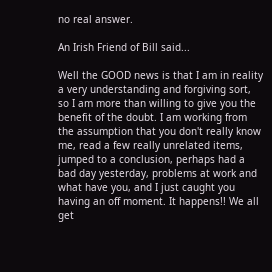no real answer.

An Irish Friend of Bill said...

Well the GOOD news is that I am in reality a very understanding and forgiving sort, so I am more than willing to give you the benefit of the doubt. I am working from the assumption that you don't really know me, read a few really unrelated items, jumped to a conclusion, perhaps had a bad day yesterday, problems at work and what have you, and I just caught you having an off moment. It happens!! We all get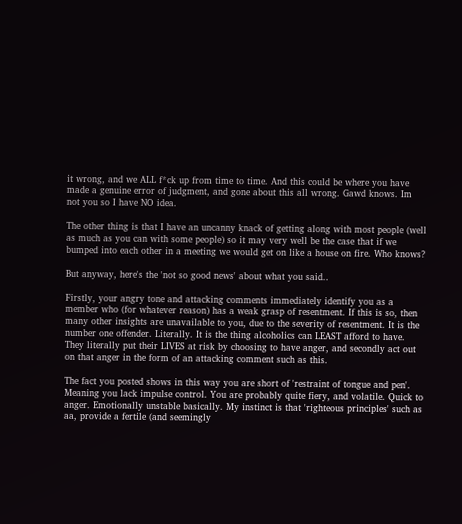it wrong, and we ALL f*ck up from time to time. And this could be where you have made a genuine error of judgment, and gone about this all wrong. Gawd knows. Im not you so I have NO idea.

The other thing is that I have an uncanny knack of getting along with most people (well as much as you can with some people) so it may very well be the case that if we bumped into each other in a meeting we would get on like a house on fire. Who knows?

But anyway, here's the 'not so good news' about what you said..

Firstly, your angry tone and attacking comments immediately identify you as a member who (for whatever reason) has a weak grasp of resentment. If this is so, then many other insights are unavailable to you, due to the severity of resentment. It is the number one offender. Literally. It is the thing alcoholics can LEAST afford to have. They literally put their LIVES at risk by choosing to have anger, and secondly act out on that anger in the form of an attacking comment such as this.

The fact you posted shows in this way you are short of 'restraint of tongue and pen'. Meaning you lack impulse control. You are probably quite fiery, and volatile. Quick to anger. Emotionally unstable basically. My instinct is that 'righteous principles' such as aa, provide a fertile (and seemingly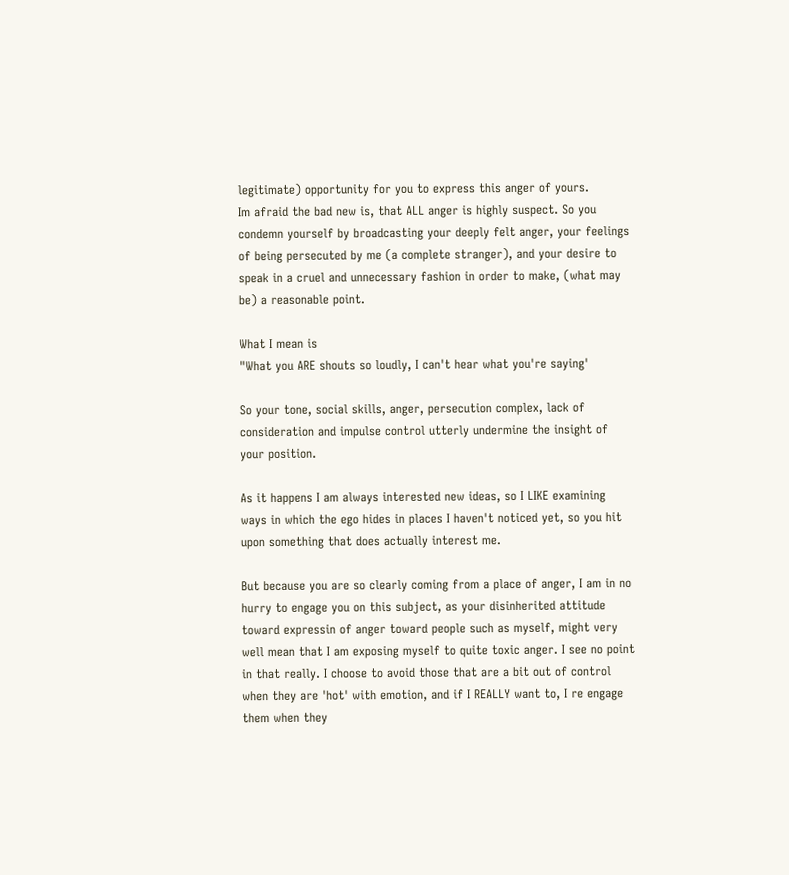legitimate) opportunity for you to express this anger of yours.
Im afraid the bad new is, that ALL anger is highly suspect. So you condemn yourself by broadcasting your deeply felt anger, your feelings of being persecuted by me (a complete stranger), and your desire to speak in a cruel and unnecessary fashion in order to make, (what may be) a reasonable point.

What I mean is
"What you ARE shouts so loudly, I can't hear what you're saying'

So your tone, social skills, anger, persecution complex, lack of consideration and impulse control utterly undermine the insight of your position.

As it happens I am always interested new ideas, so I LIKE examining ways in which the ego hides in places I haven't noticed yet, so you hit upon something that does actually interest me.

But because you are so clearly coming from a place of anger, I am in no hurry to engage you on this subject, as your disinherited attitude toward expressin of anger toward people such as myself, might very well mean that I am exposing myself to quite toxic anger. I see no point in that really. I choose to avoid those that are a bit out of control when they are 'hot' with emotion, and if I REALLY want to, I re engage them when they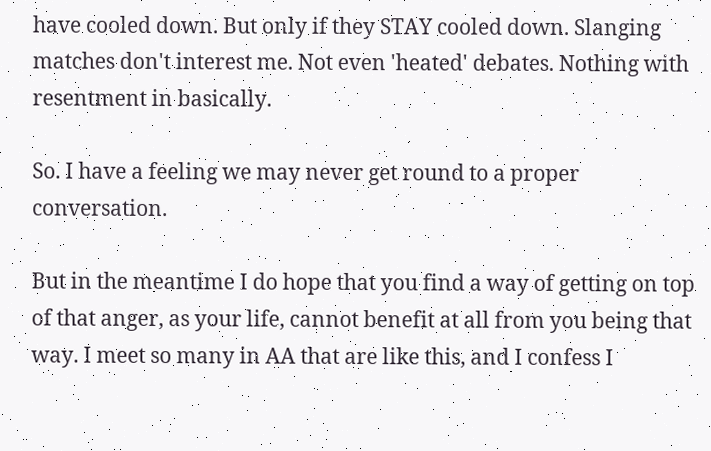have cooled down. But only if they STAY cooled down. Slanging matches don't interest me. Not even 'heated' debates. Nothing with resentment in basically.

So. I have a feeling we may never get round to a proper conversation.

But in the meantime I do hope that you find a way of getting on top of that anger, as your life, cannot benefit at all from you being that way. I meet so many in AA that are like this, and I confess I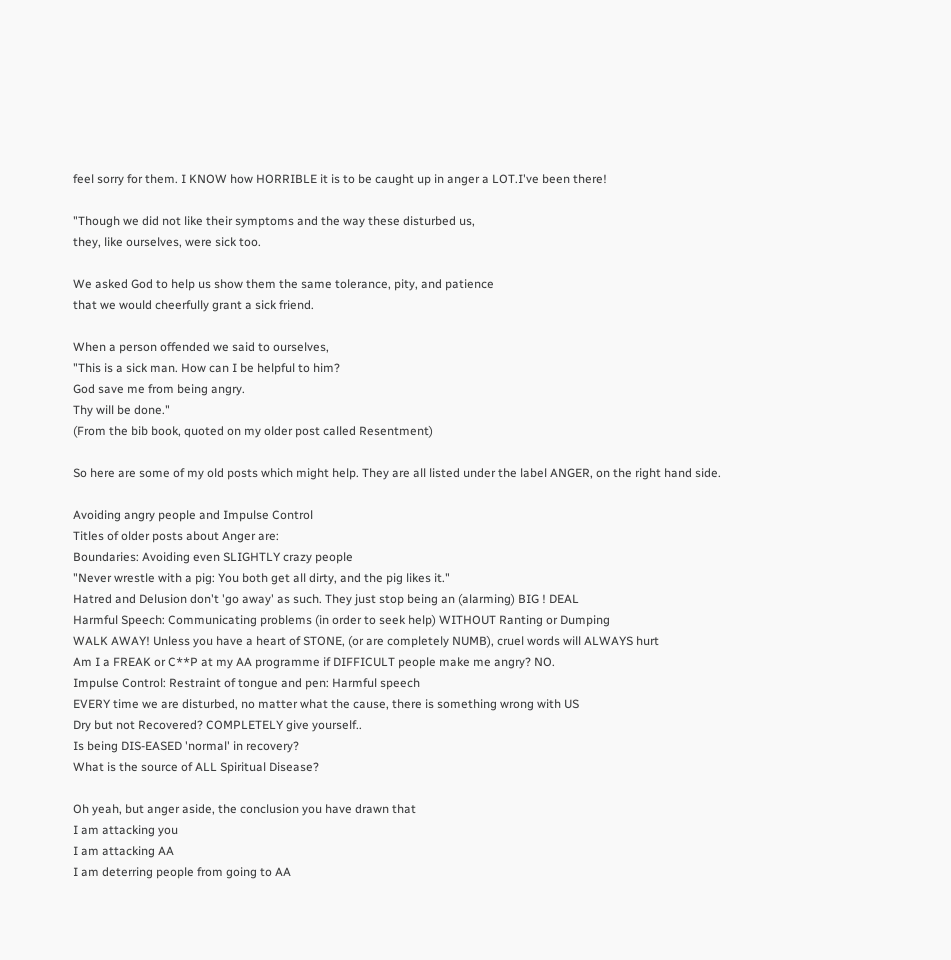feel sorry for them. I KNOW how HORRIBLE it is to be caught up in anger a LOT.I've been there!

"Though we did not like their symptoms and the way these disturbed us,
they, like ourselves, were sick too.

We asked God to help us show them the same tolerance, pity, and patience
that we would cheerfully grant a sick friend.

When a person offended we said to ourselves,
"This is a sick man. How can I be helpful to him?
God save me from being angry.
Thy will be done."
(From the bib book, quoted on my older post called Resentment)

So here are some of my old posts which might help. They are all listed under the label ANGER, on the right hand side.

Avoiding angry people and Impulse Control
Titles of older posts about Anger are:
Boundaries: Avoiding even SLIGHTLY crazy people
"Never wrestle with a pig: You both get all dirty, and the pig likes it."
Hatred and Delusion don't 'go away' as such. They just stop being an (alarming) BIG ! DEAL
Harmful Speech: Communicating problems (in order to seek help) WITHOUT Ranting or Dumping
WALK AWAY! Unless you have a heart of STONE, (or are completely NUMB), cruel words will ALWAYS hurt
Am I a FREAK or C**P at my AA programme if DIFFICULT people make me angry? NO.
Impulse Control: Restraint of tongue and pen: Harmful speech
EVERY time we are disturbed, no matter what the cause, there is something wrong with US
Dry but not Recovered? COMPLETELY give yourself..
Is being DIS-EASED 'normal' in recovery?
What is the source of ALL Spiritual Disease?

Oh yeah, but anger aside, the conclusion you have drawn that
I am attacking you
I am attacking AA
I am deterring people from going to AA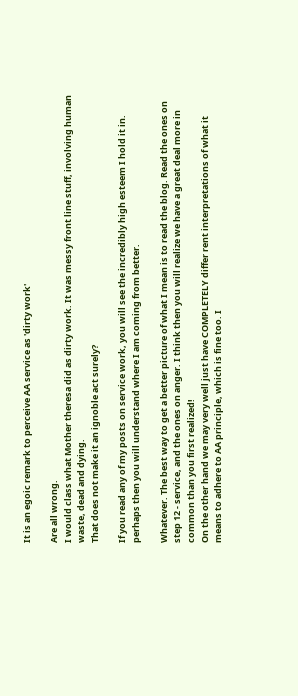It is an egoic remark to perceive AA service as 'dirty work'

Are all wrong.
I would class what Mother theresa did as dirty work. It was messy front line stuff, involving human waste, dead and dying.
That does not make it an ignoble act surely?

If you read any of my posts on service work, you will see the incredibly high esteem I hold it in. perhaps then you will understand where I am coming from better.

Whatever. The best way to get a better picture of what I mean is to read the blog. Read the ones on step 12 - service, and the ones on anger. I think then you will realize we have a great deal more in common than you first realized!
On the other hand we may very well just have COMPLETELY differ rent interpretations of what it means to adhere to AA principle, which is fine too. I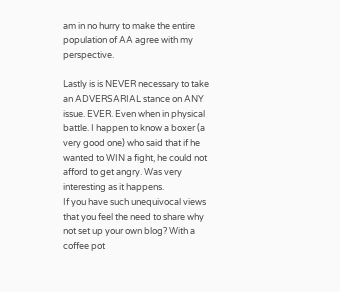am in no hurry to make the entire population of AA agree with my perspective.

Lastly is is NEVER necessary to take an ADVERSARIAL stance on ANY issue. EVER. Even when in physical battle. I happen to know a boxer (a very good one) who said that if he wanted to WIN a fight, he could not afford to get angry. Was very interesting as it happens.
If you have such unequivocal views that you feel the need to share why not set up your own blog? With a coffee pot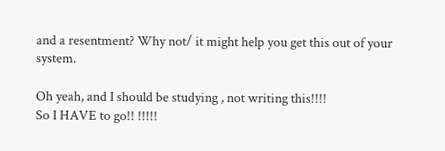and a resentment? Why not/ it might help you get this out of your system.

Oh yeah, and I should be studying , not writing this!!!!
So I HAVE to go!! !!!!!